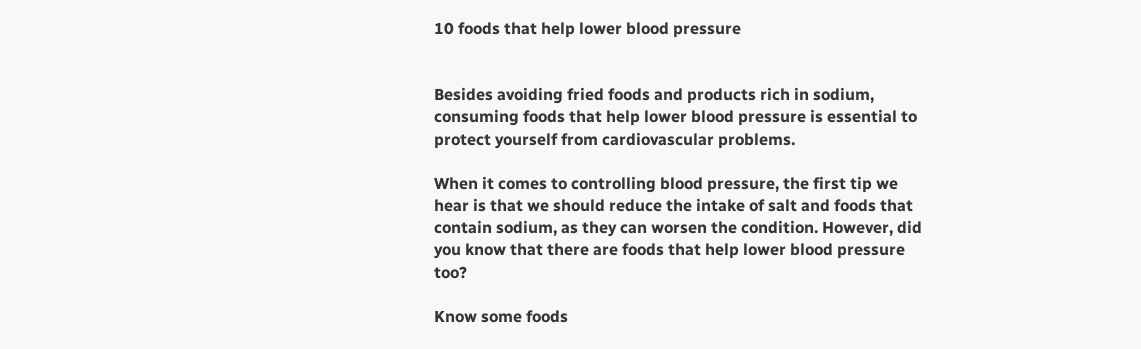10 foods that help lower blood pressure


Besides avoiding fried foods and products rich in sodium, consuming foods that help lower blood pressure is essential to protect yourself from cardiovascular problems.

When it comes to controlling blood pressure, the first tip we hear is that we should reduce the intake of salt and foods that contain sodium, as they can worsen the condition. However, did you know that there are foods that help lower blood pressure too?

Know some foods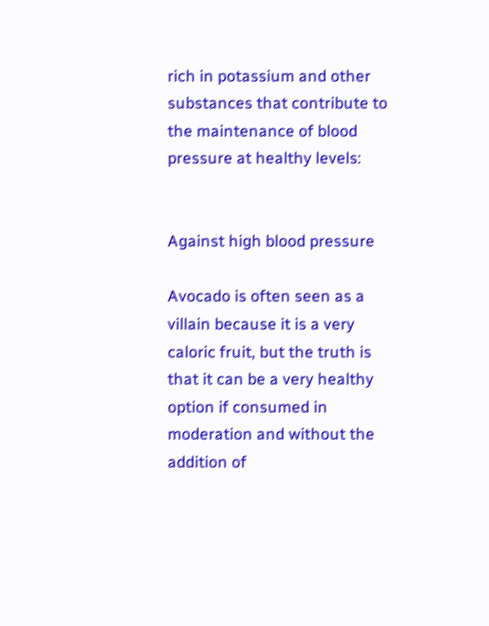rich in potassium and other substances that contribute to the maintenance of blood pressure at healthy levels:


Against high blood pressure

Avocado is often seen as a villain because it is a very caloric fruit, but the truth is that it can be a very healthy option if consumed in moderation and without the addition of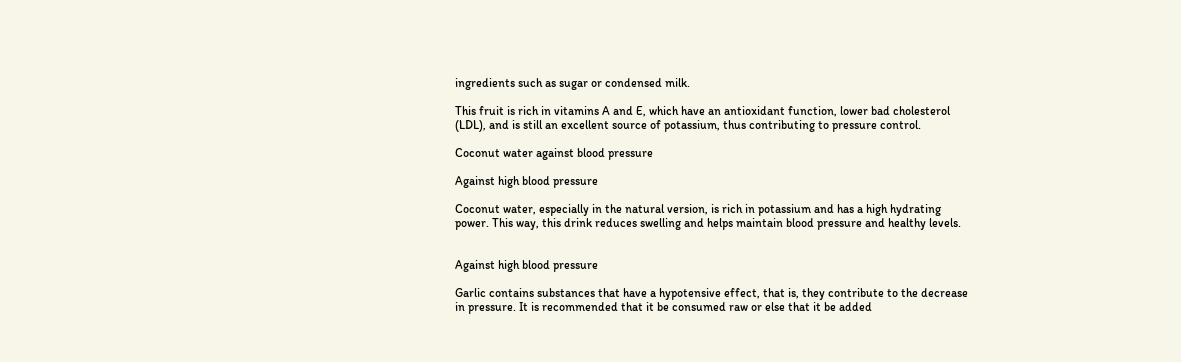ingredients such as sugar or condensed milk.

This fruit is rich in vitamins A and E, which have an antioxidant function, lower bad cholesterol (LDL), and is still an excellent source of potassium, thus contributing to pressure control.

Coconut water against blood pressure

Against high blood pressure

Coconut water, especially in the natural version, is rich in potassium and has a high hydrating power. This way, this drink reduces swelling and helps maintain blood pressure and healthy levels.


Against high blood pressure

Garlic contains substances that have a hypotensive effect, that is, they contribute to the decrease in pressure. It is recommended that it be consumed raw or else that it be added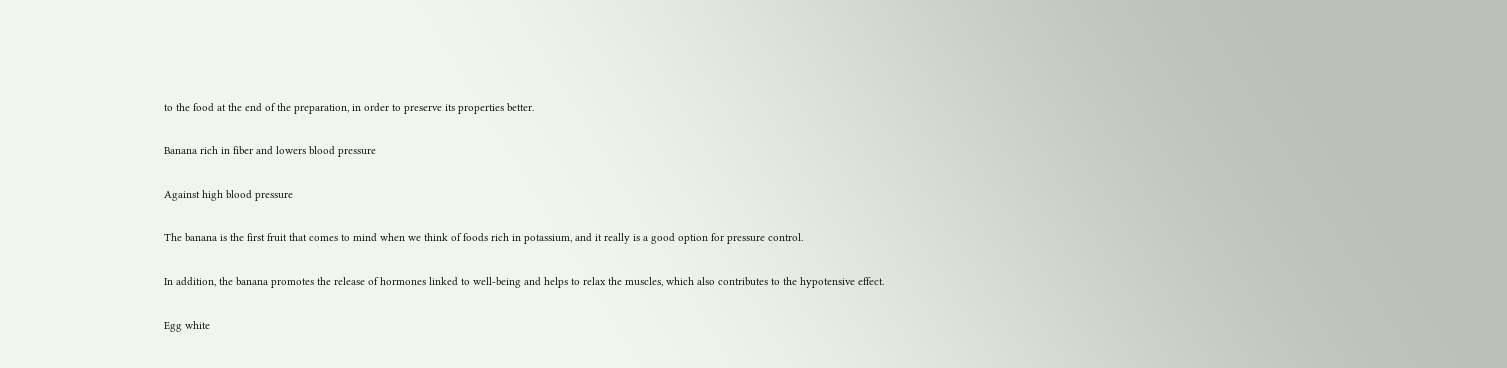to the food at the end of the preparation, in order to preserve its properties better.

Banana rich in fiber and lowers blood pressure

Against high blood pressure

The banana is the first fruit that comes to mind when we think of foods rich in potassium, and it really is a good option for pressure control.

In addition, the banana promotes the release of hormones linked to well-being and helps to relax the muscles, which also contributes to the hypotensive effect.

Egg white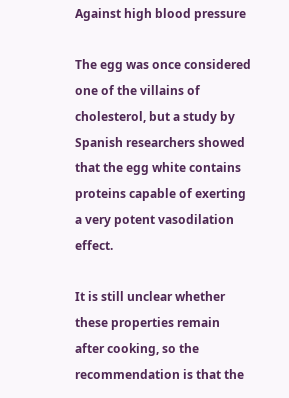Against high blood pressure

The egg was once considered one of the villains of cholesterol, but a study by Spanish researchers showed that the egg white contains proteins capable of exerting a very potent vasodilation effect.

It is still unclear whether these properties remain after cooking, so the recommendation is that the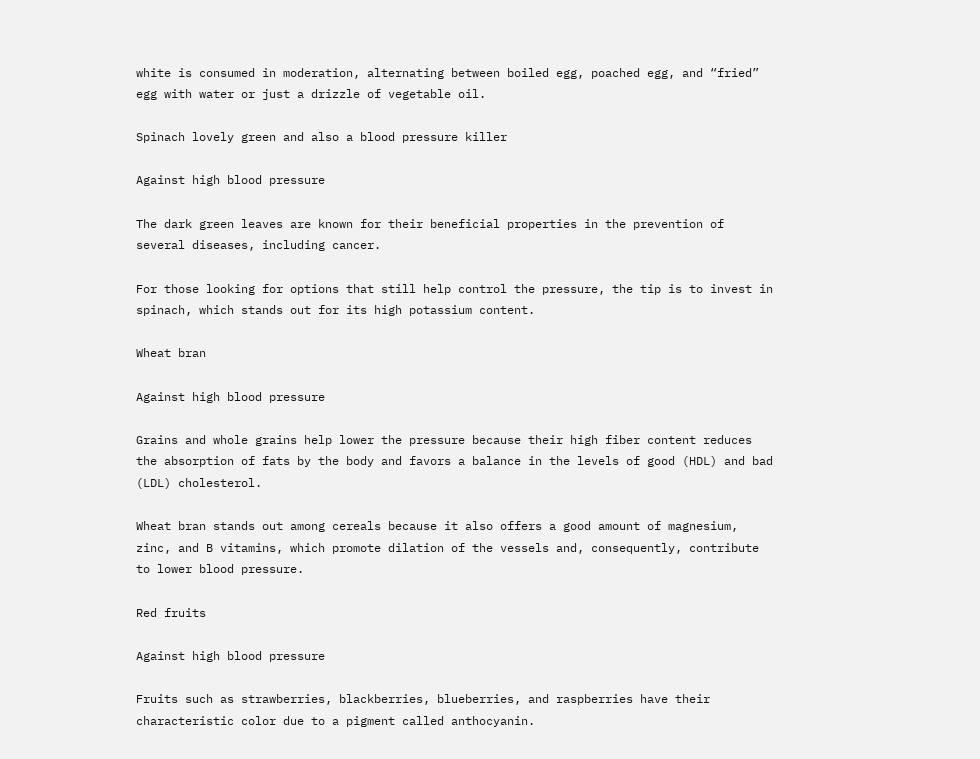white is consumed in moderation, alternating between boiled egg, poached egg, and “fried” egg with water or just a drizzle of vegetable oil.

Spinach lovely green and also a blood pressure killer

Against high blood pressure

The dark green leaves are known for their beneficial properties in the prevention of several diseases, including cancer.

For those looking for options that still help control the pressure, the tip is to invest in spinach, which stands out for its high potassium content.

Wheat bran

Against high blood pressure

Grains and whole grains help lower the pressure because their high fiber content reduces the absorption of fats by the body and favors a balance in the levels of good (HDL) and bad (LDL) cholesterol.

Wheat bran stands out among cereals because it also offers a good amount of magnesium, zinc, and B vitamins, which promote dilation of the vessels and, consequently, contribute to lower blood pressure.

Red fruits

Against high blood pressure

Fruits such as strawberries, blackberries, blueberries, and raspberries have their characteristic color due to a pigment called anthocyanin.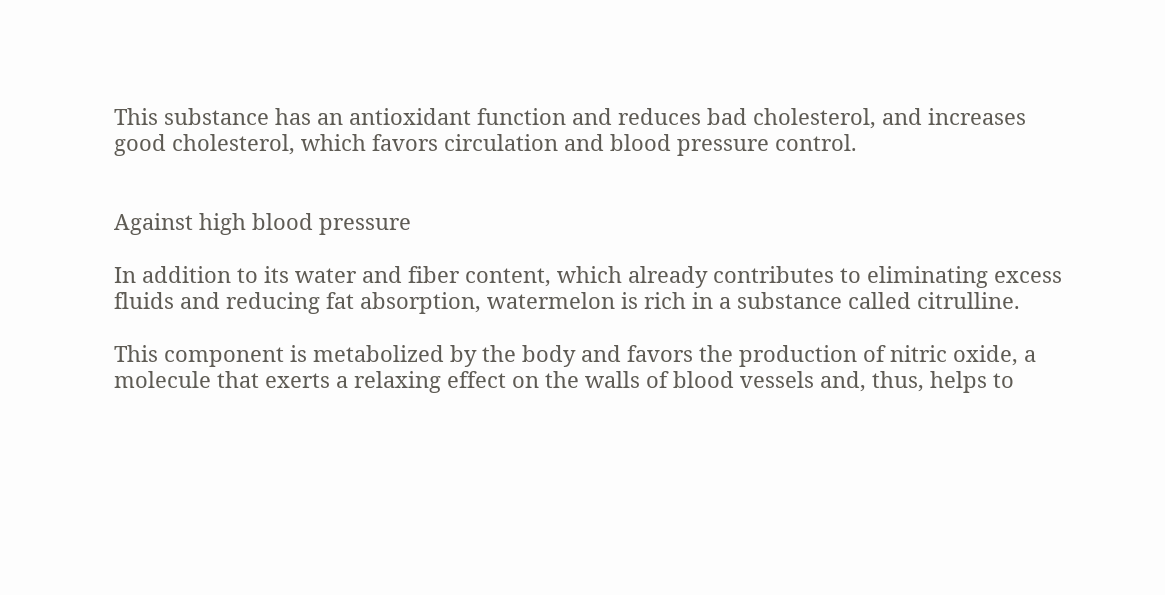This substance has an antioxidant function and reduces bad cholesterol, and increases good cholesterol, which favors circulation and blood pressure control.


Against high blood pressure

In addition to its water and fiber content, which already contributes to eliminating excess fluids and reducing fat absorption, watermelon is rich in a substance called citrulline.

This component is metabolized by the body and favors the production of nitric oxide, a molecule that exerts a relaxing effect on the walls of blood vessels and, thus, helps to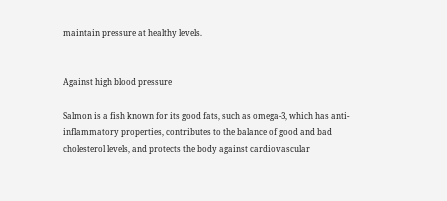maintain pressure at healthy levels.


Against high blood pressure

Salmon is a fish known for its good fats, such as omega-3, which has anti-inflammatory properties, contributes to the balance of good and bad cholesterol levels, and protects the body against cardiovascular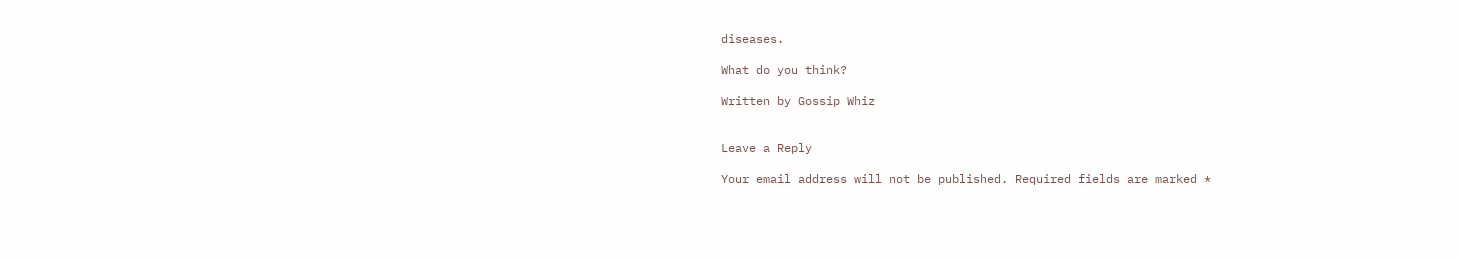diseases.

What do you think?

Written by Gossip Whiz


Leave a Reply

Your email address will not be published. Required fields are marked *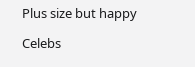Plus size but happy

Celebs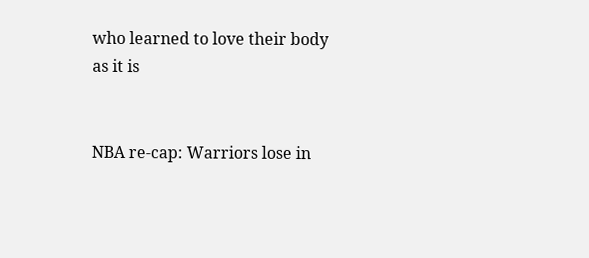who learned to love their body as it is


NBA re-cap: Warriors lose in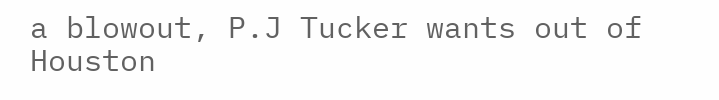a blowout, P.J Tucker wants out of Houston